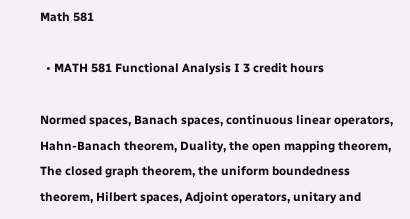Math 581

  • MATH 581 Functional Analysis I 3 credit hours

Normed spaces, Banach spaces, continuous linear operators, Hahn-Banach theorem, Duality, the open mapping theorem, The closed graph theorem, the uniform boundedness theorem, Hilbert spaces, Adjoint operators, unitary and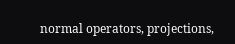normal operators, projections,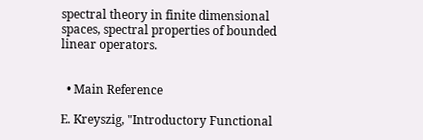spectral theory in finite dimensional spaces, spectral properties of bounded linear operators.


  • Main Reference

E. Kreyszig, "Introductory Functional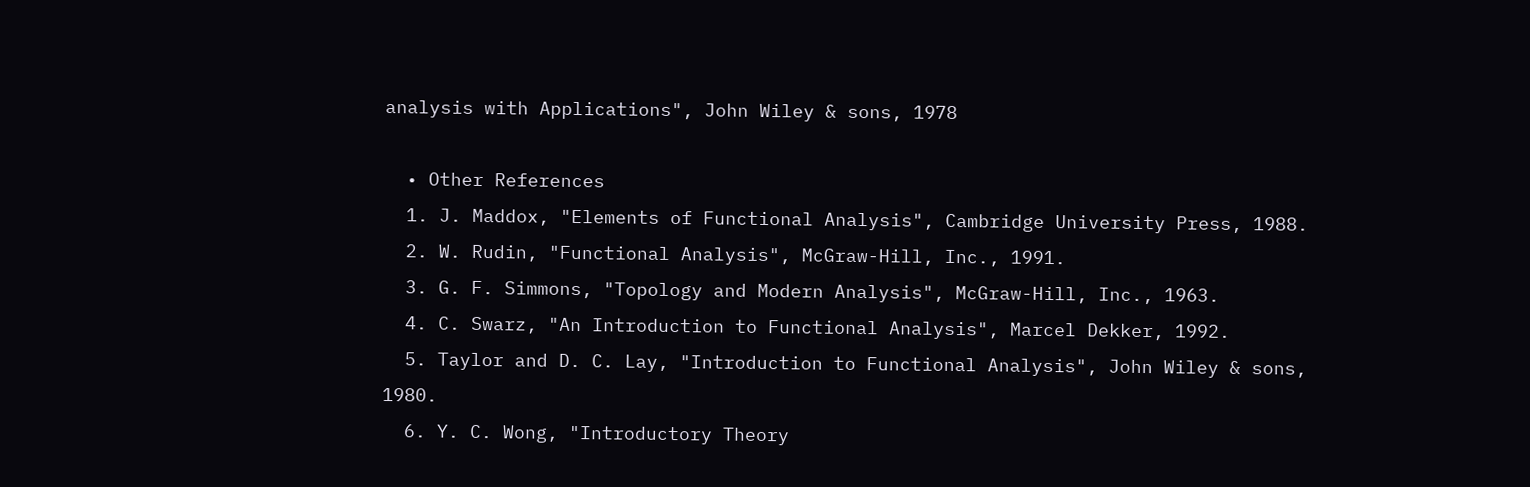analysis with Applications", John Wiley & sons, 1978

  • Other References
  1. J. Maddox, "Elements of Functional Analysis", Cambridge University Press, 1988.
  2. W. Rudin, "Functional Analysis", McGraw-Hill, Inc., 1991.
  3. G. F. Simmons, "Topology and Modern Analysis", McGraw-Hill, Inc., 1963.
  4. C. Swarz, "An Introduction to Functional Analysis", Marcel Dekker, 1992.
  5. Taylor and D. C. Lay, "Introduction to Functional Analysis", John Wiley & sons, 1980.
  6. Y. C. Wong, "Introductory Theory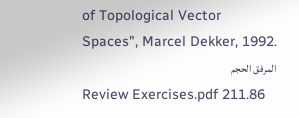of Topological Vector Spaces", Marcel Dekker, 1992.
المرفق الحجم
Review Exercises.pdf 211.86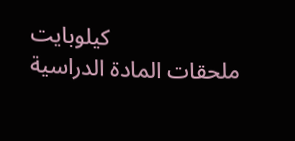كيلوبايت
ملحقات المادة الدراسية